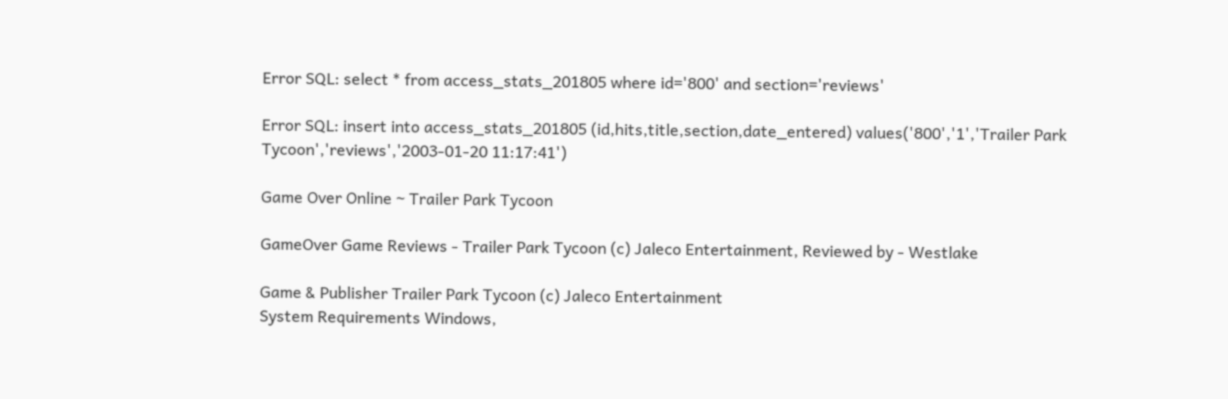Error SQL: select * from access_stats_201805 where id='800' and section='reviews'

Error SQL: insert into access_stats_201805 (id,hits,title,section,date_entered) values('800','1','Trailer Park Tycoon','reviews','2003-01-20 11:17:41')

Game Over Online ~ Trailer Park Tycoon

GameOver Game Reviews - Trailer Park Tycoon (c) Jaleco Entertainment, Reviewed by - Westlake

Game & Publisher Trailer Park Tycoon (c) Jaleco Entertainment
System Requirements Windows,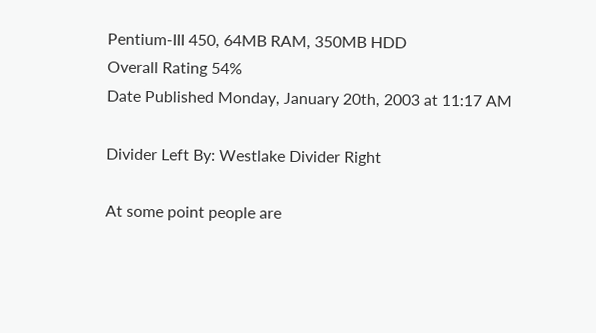Pentium-III 450, 64MB RAM, 350MB HDD
Overall Rating 54%
Date Published Monday, January 20th, 2003 at 11:17 AM

Divider Left By: Westlake Divider Right

At some point people are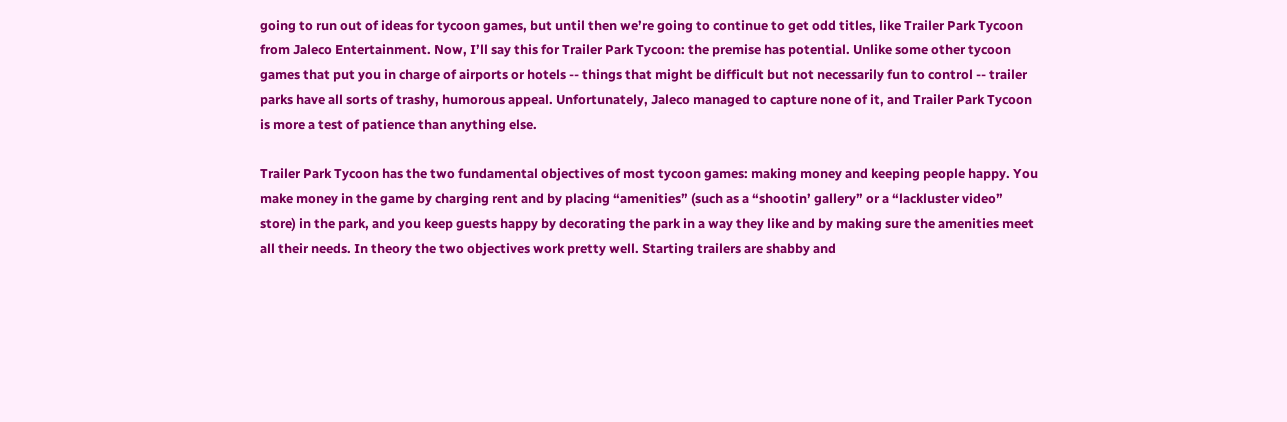going to run out of ideas for tycoon games, but until then we’re going to continue to get odd titles, like Trailer Park Tycoon from Jaleco Entertainment. Now, I’ll say this for Trailer Park Tycoon: the premise has potential. Unlike some other tycoon games that put you in charge of airports or hotels -- things that might be difficult but not necessarily fun to control -- trailer parks have all sorts of trashy, humorous appeal. Unfortunately, Jaleco managed to capture none of it, and Trailer Park Tycoon is more a test of patience than anything else.

Trailer Park Tycoon has the two fundamental objectives of most tycoon games: making money and keeping people happy. You make money in the game by charging rent and by placing “amenities” (such as a “shootin’ gallery” or a “lackluster video” store) in the park, and you keep guests happy by decorating the park in a way they like and by making sure the amenities meet all their needs. In theory the two objectives work pretty well. Starting trailers are shabby and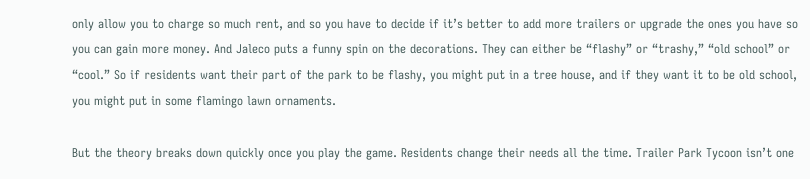only allow you to charge so much rent, and so you have to decide if it’s better to add more trailers or upgrade the ones you have so you can gain more money. And Jaleco puts a funny spin on the decorations. They can either be “flashy” or “trashy,” “old school” or “cool.” So if residents want their part of the park to be flashy, you might put in a tree house, and if they want it to be old school, you might put in some flamingo lawn ornaments.

But the theory breaks down quickly once you play the game. Residents change their needs all the time. Trailer Park Tycoon isn’t one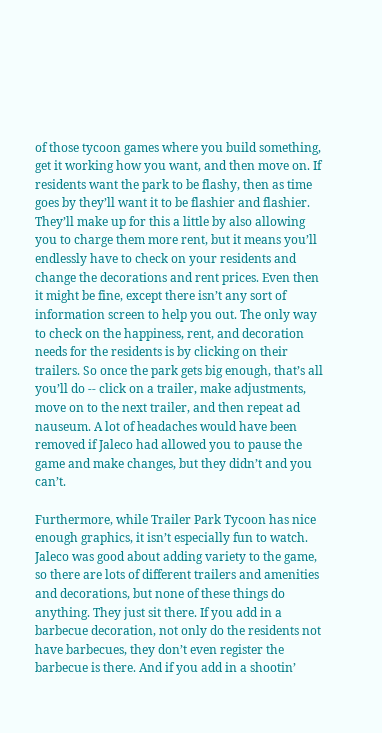of those tycoon games where you build something, get it working how you want, and then move on. If residents want the park to be flashy, then as time goes by they’ll want it to be flashier and flashier. They’ll make up for this a little by also allowing you to charge them more rent, but it means you’ll endlessly have to check on your residents and change the decorations and rent prices. Even then it might be fine, except there isn’t any sort of information screen to help you out. The only way to check on the happiness, rent, and decoration needs for the residents is by clicking on their trailers. So once the park gets big enough, that’s all you’ll do -- click on a trailer, make adjustments, move on to the next trailer, and then repeat ad nauseum. A lot of headaches would have been removed if Jaleco had allowed you to pause the game and make changes, but they didn’t and you can’t.

Furthermore, while Trailer Park Tycoon has nice enough graphics, it isn’t especially fun to watch. Jaleco was good about adding variety to the game, so there are lots of different trailers and amenities and decorations, but none of these things do anything. They just sit there. If you add in a barbecue decoration, not only do the residents not have barbecues, they don’t even register the barbecue is there. And if you add in a shootin’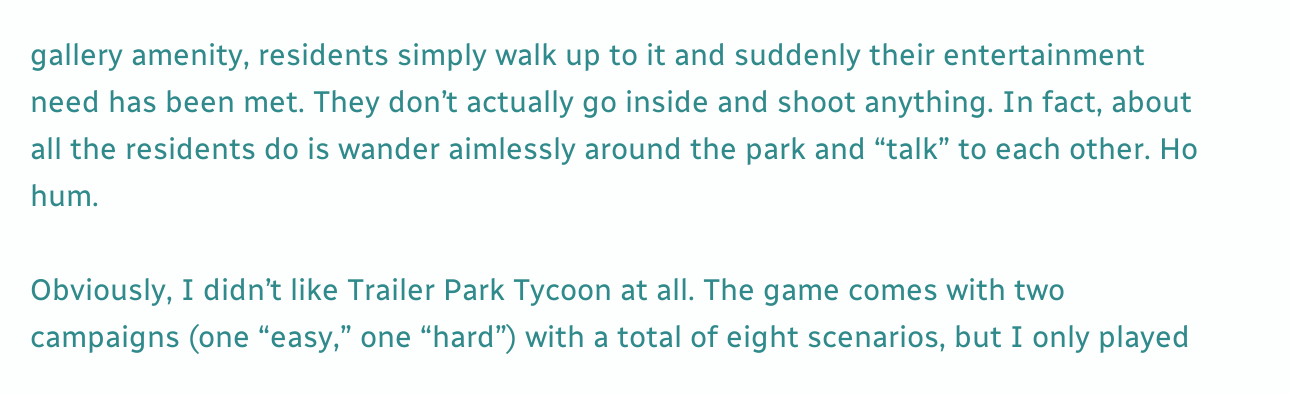gallery amenity, residents simply walk up to it and suddenly their entertainment need has been met. They don’t actually go inside and shoot anything. In fact, about all the residents do is wander aimlessly around the park and “talk” to each other. Ho hum.

Obviously, I didn’t like Trailer Park Tycoon at all. The game comes with two campaigns (one “easy,” one “hard”) with a total of eight scenarios, but I only played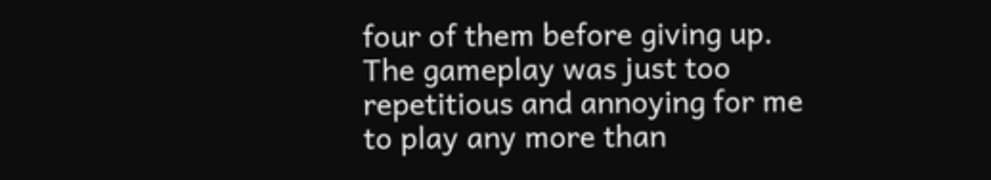four of them before giving up. The gameplay was just too repetitious and annoying for me to play any more than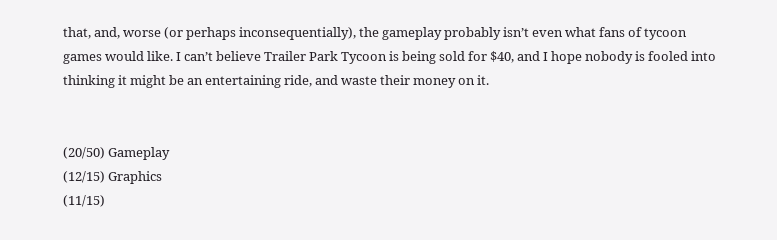that, and, worse (or perhaps inconsequentially), the gameplay probably isn’t even what fans of tycoon games would like. I can’t believe Trailer Park Tycoon is being sold for $40, and I hope nobody is fooled into thinking it might be an entertaining ride, and waste their money on it.


(20/50) Gameplay
(12/15) Graphics
(11/15)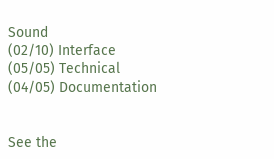Sound
(02/10) Interface
(05/05) Technical
(04/05) Documentation


See the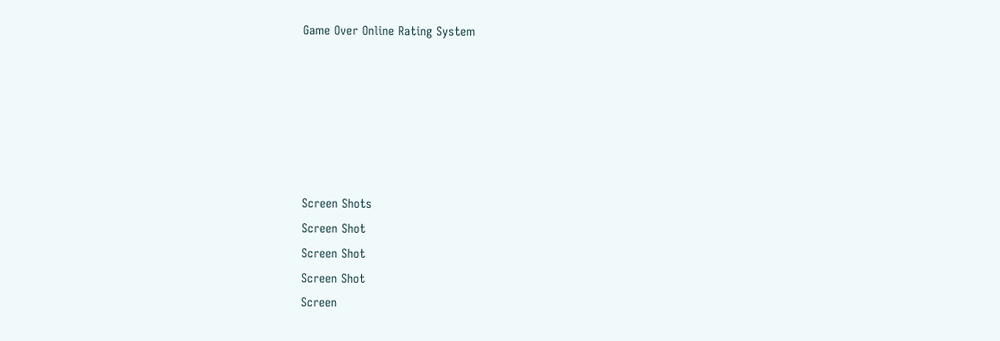Game Over Online Rating System






Screen Shots
Screen Shot
Screen Shot
Screen Shot
Screen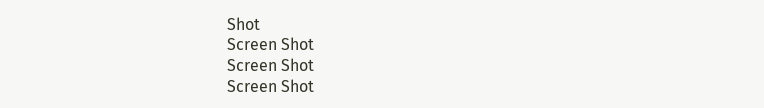Shot
Screen Shot
Screen Shot
Screen Shot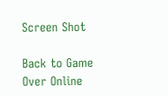Screen Shot

Back to Game Over Online